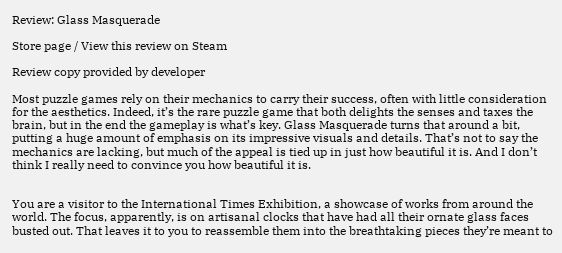Review: Glass Masquerade

Store page / View this review on Steam

Review copy provided by developer

Most puzzle games rely on their mechanics to carry their success, often with little consideration for the aesthetics. Indeed, it’s the rare puzzle game that both delights the senses and taxes the brain, but in the end the gameplay is what’s key. Glass Masquerade turns that around a bit, putting a huge amount of emphasis on its impressive visuals and details. That’s not to say the mechanics are lacking, but much of the appeal is tied up in just how beautiful it is. And I don’t think I really need to convince you how beautiful it is.


You are a visitor to the International Times Exhibition, a showcase of works from around the world. The focus, apparently, is on artisanal clocks that have had all their ornate glass faces busted out. That leaves it to you to reassemble them into the breathtaking pieces they’re meant to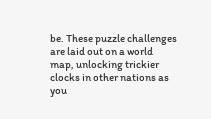be. These puzzle challenges are laid out on a world map, unlocking trickier clocks in other nations as you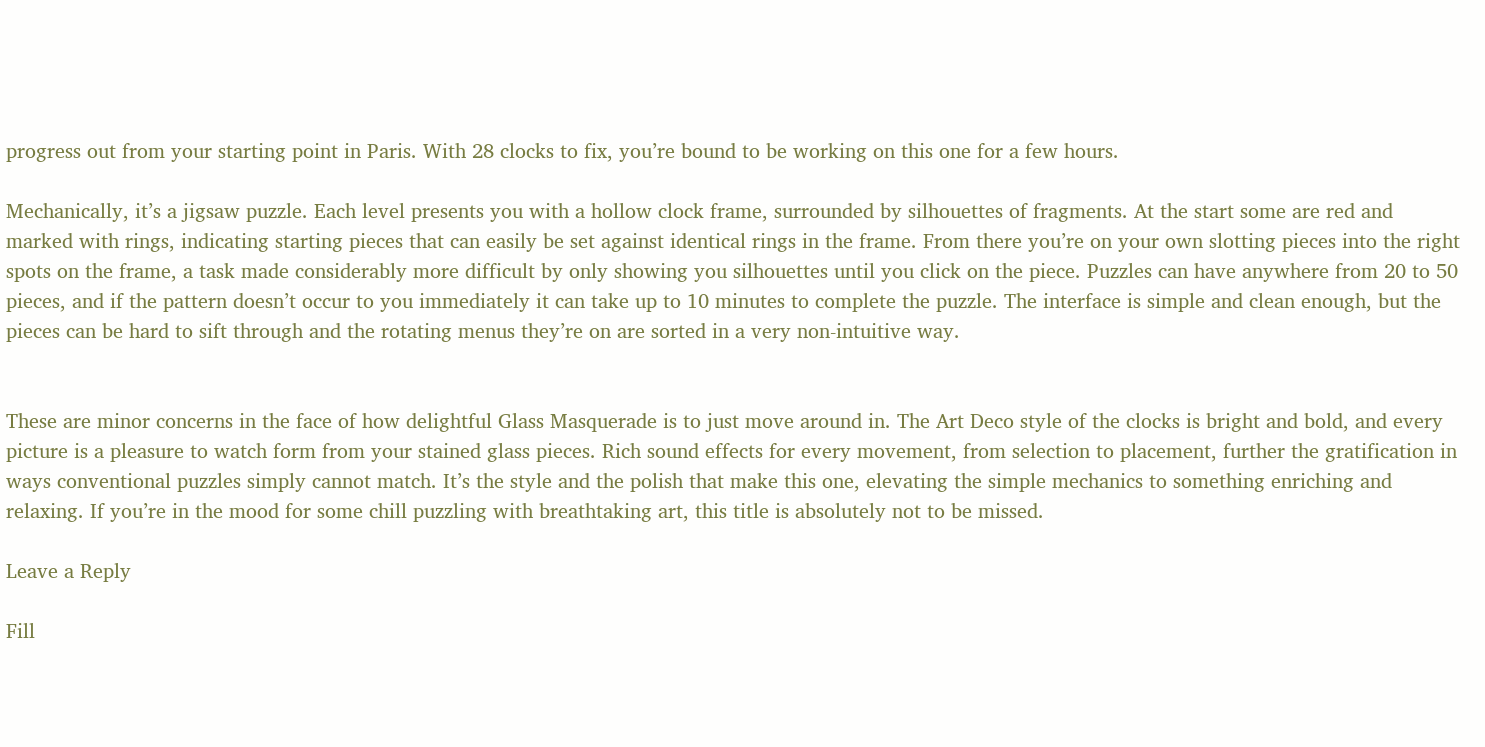progress out from your starting point in Paris. With 28 clocks to fix, you’re bound to be working on this one for a few hours.

Mechanically, it’s a jigsaw puzzle. Each level presents you with a hollow clock frame, surrounded by silhouettes of fragments. At the start some are red and marked with rings, indicating starting pieces that can easily be set against identical rings in the frame. From there you’re on your own slotting pieces into the right spots on the frame, a task made considerably more difficult by only showing you silhouettes until you click on the piece. Puzzles can have anywhere from 20 to 50 pieces, and if the pattern doesn’t occur to you immediately it can take up to 10 minutes to complete the puzzle. The interface is simple and clean enough, but the pieces can be hard to sift through and the rotating menus they’re on are sorted in a very non-intuitive way.


These are minor concerns in the face of how delightful Glass Masquerade is to just move around in. The Art Deco style of the clocks is bright and bold, and every picture is a pleasure to watch form from your stained glass pieces. Rich sound effects for every movement, from selection to placement, further the gratification in ways conventional puzzles simply cannot match. It’s the style and the polish that make this one, elevating the simple mechanics to something enriching and relaxing. If you’re in the mood for some chill puzzling with breathtaking art, this title is absolutely not to be missed.

Leave a Reply

Fill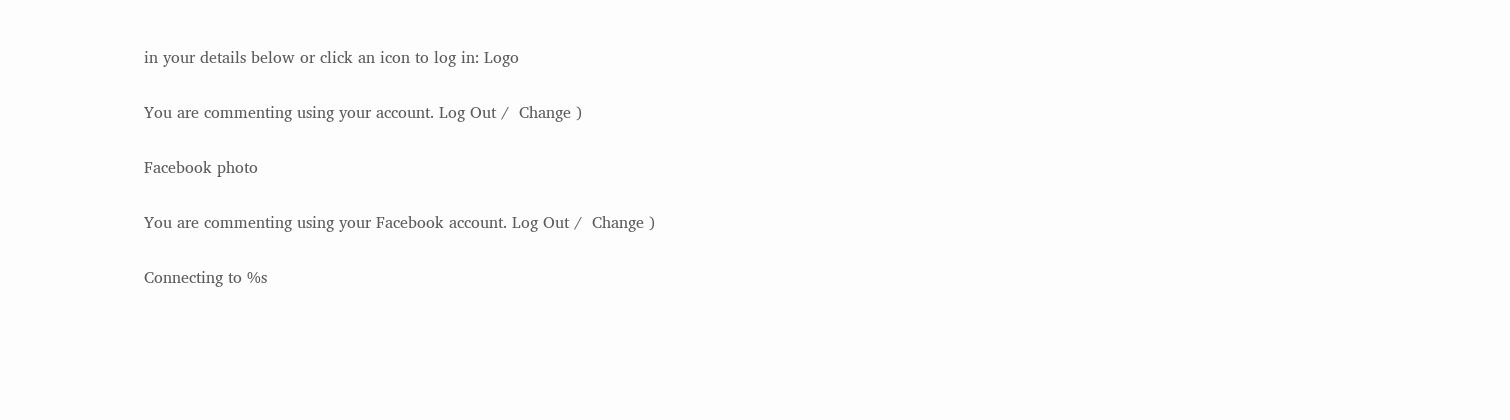in your details below or click an icon to log in: Logo

You are commenting using your account. Log Out /  Change )

Facebook photo

You are commenting using your Facebook account. Log Out /  Change )

Connecting to %s